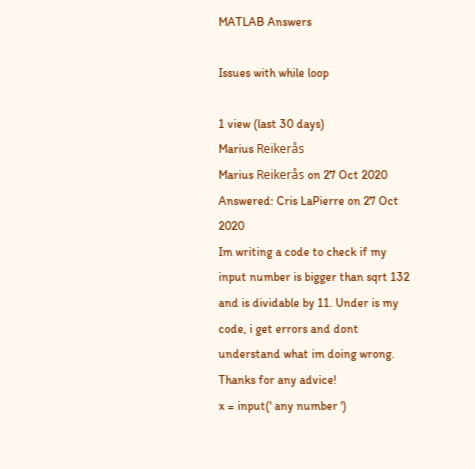MATLAB Answers

Issues with while loop

1 view (last 30 days)
Marius Reikerås
Marius Reikerås on 27 Oct 2020
Answered: Cris LaPierre on 27 Oct 2020
Im writing a code to check if my input number is bigger than sqrt 132 and is dividable by 11. Under is my code, i get errors and dont understand what im doing wrong. Thanks for any advice!
x = input(' any number ')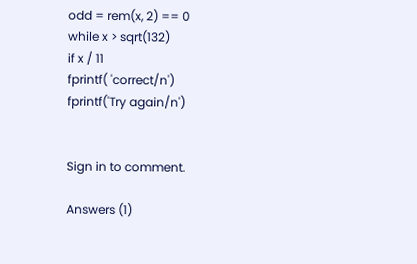odd = rem(x, 2) == 0
while x > sqrt(132)
if x / 11
fprintf( 'correct/n')
fprintf('Try again/n')


Sign in to comment.

Answers (1)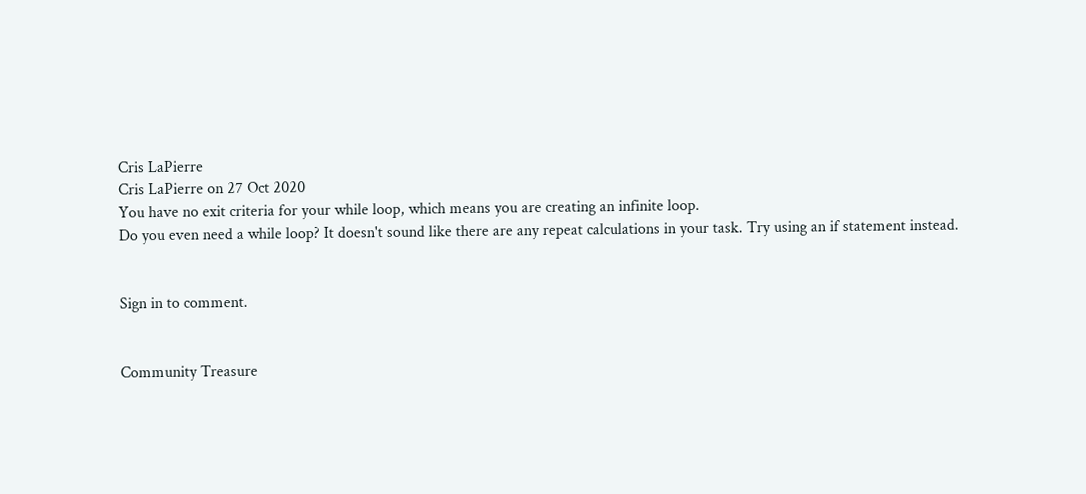Cris LaPierre
Cris LaPierre on 27 Oct 2020
You have no exit criteria for your while loop, which means you are creating an infinite loop.
Do you even need a while loop? It doesn't sound like there are any repeat calculations in your task. Try using an if statement instead.


Sign in to comment.


Community Treasure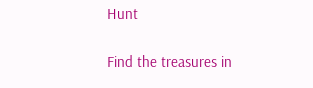Hunt

Find the treasures in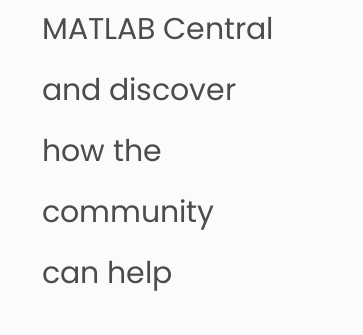MATLAB Central and discover how the community can help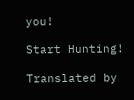you!

Start Hunting!

Translated by